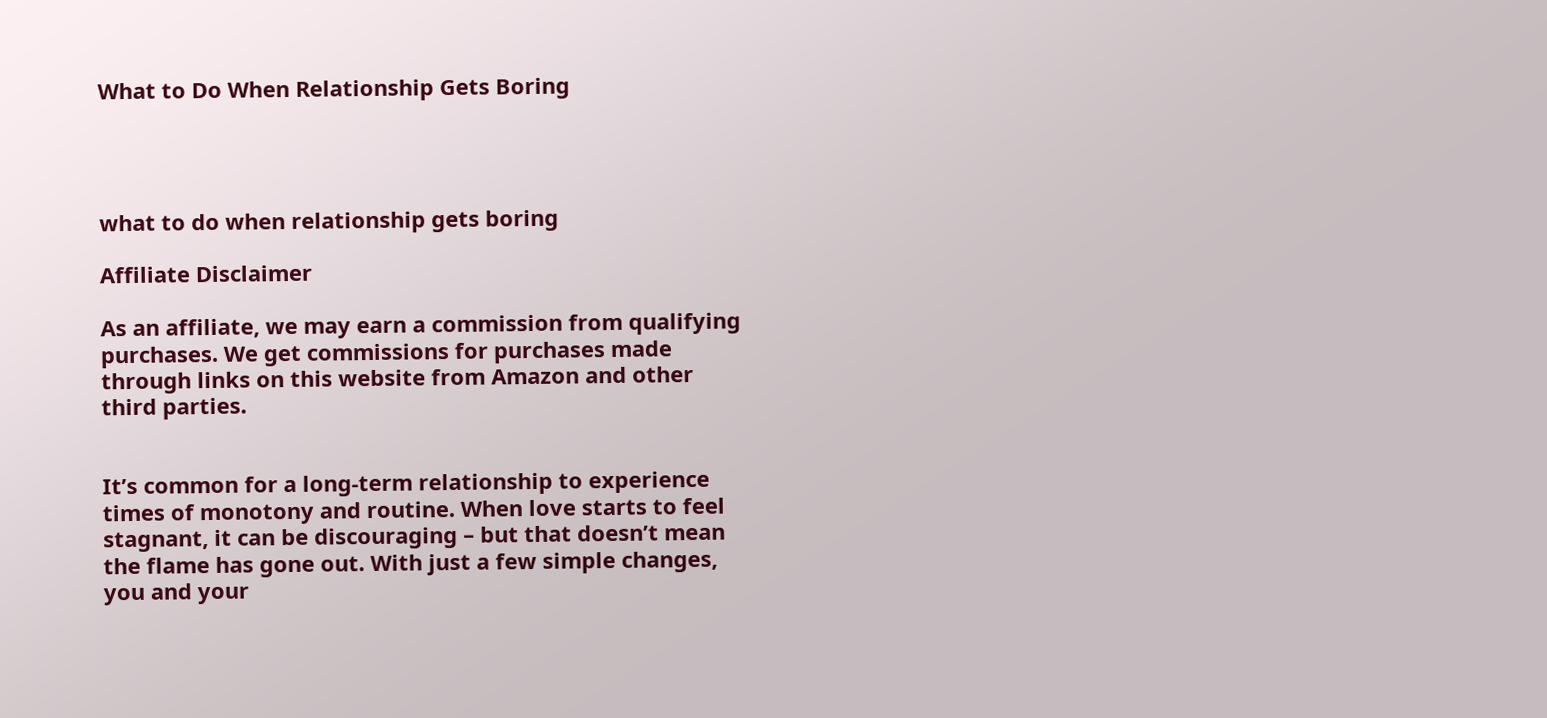What to Do When Relationship Gets Boring




what to do when relationship gets boring

Affiliate Disclaimer

As an affiliate, we may earn a commission from qualifying purchases. We get commissions for purchases made through links on this website from Amazon and other third parties.


It’s common for a long-term relationship to experience times of monotony and routine. When love starts to feel stagnant, it can be discouraging – but that doesn’t mean the flame has gone out. With just a few simple changes, you and your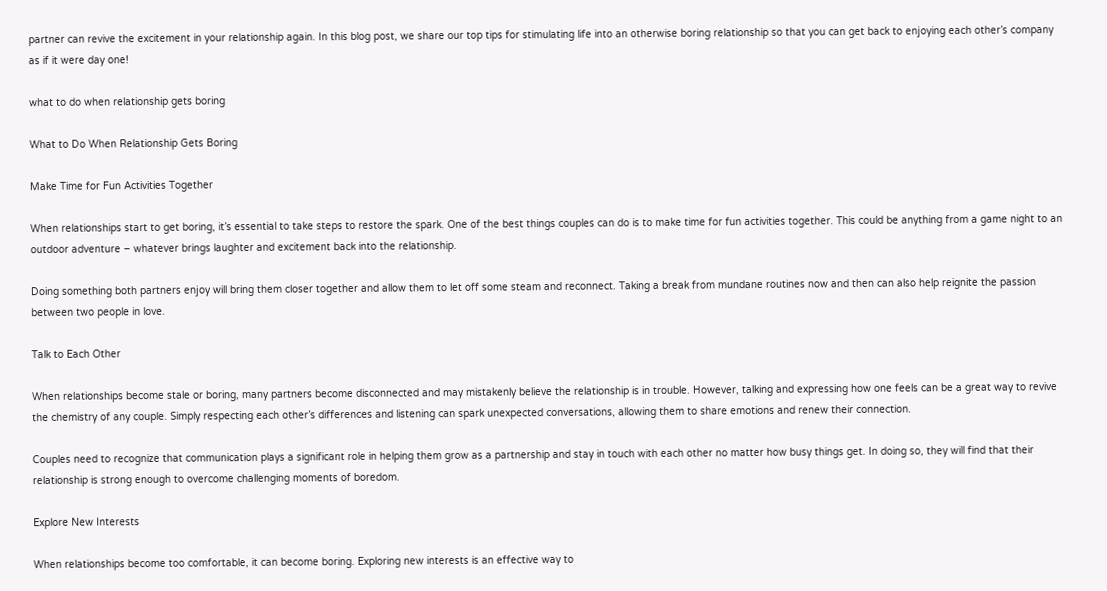partner can revive the excitement in your relationship again. In this blog post, we share our top tips for stimulating life into an otherwise boring relationship so that you can get back to enjoying each other’s company as if it were day one!

what to do when relationship gets boring

What to Do When Relationship Gets Boring

Make Time for Fun Activities Together

When relationships start to get boring, it’s essential to take steps to restore the spark. One of the best things couples can do is to make time for fun activities together. This could be anything from a game night to an outdoor adventure – whatever brings laughter and excitement back into the relationship.

Doing something both partners enjoy will bring them closer together and allow them to let off some steam and reconnect. Taking a break from mundane routines now and then can also help reignite the passion between two people in love.

Talk to Each Other

When relationships become stale or boring, many partners become disconnected and may mistakenly believe the relationship is in trouble. However, talking and expressing how one feels can be a great way to revive the chemistry of any couple. Simply respecting each other’s differences and listening can spark unexpected conversations, allowing them to share emotions and renew their connection.

Couples need to recognize that communication plays a significant role in helping them grow as a partnership and stay in touch with each other no matter how busy things get. In doing so, they will find that their relationship is strong enough to overcome challenging moments of boredom.

Explore New Interests

When relationships become too comfortable, it can become boring. Exploring new interests is an effective way to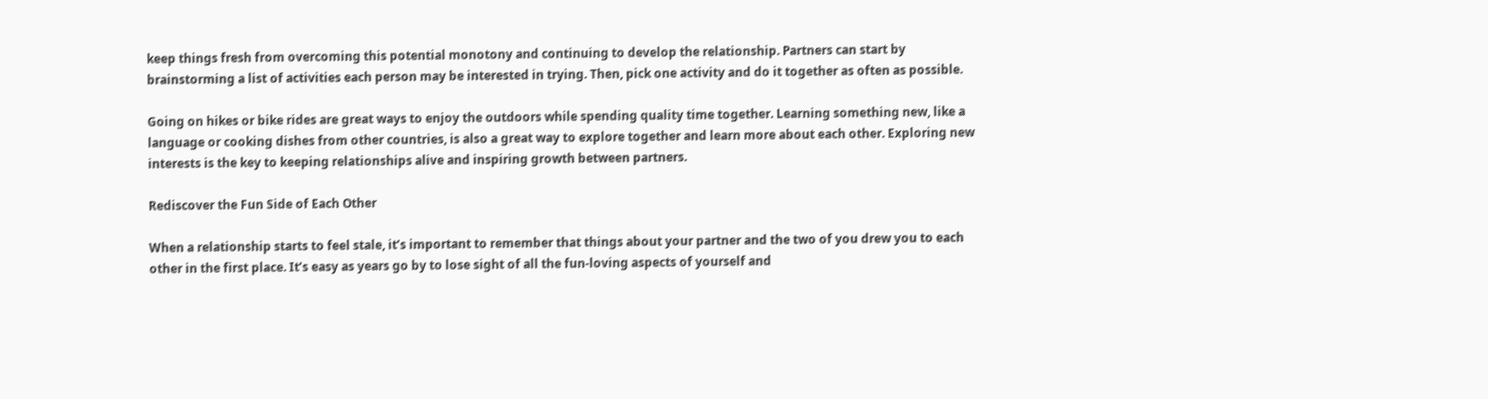keep things fresh from overcoming this potential monotony and continuing to develop the relationship. Partners can start by brainstorming a list of activities each person may be interested in trying. Then, pick one activity and do it together as often as possible.

Going on hikes or bike rides are great ways to enjoy the outdoors while spending quality time together. Learning something new, like a language or cooking dishes from other countries, is also a great way to explore together and learn more about each other. Exploring new interests is the key to keeping relationships alive and inspiring growth between partners.

Rediscover the Fun Side of Each Other

When a relationship starts to feel stale, it’s important to remember that things about your partner and the two of you drew you to each other in the first place. It’s easy as years go by to lose sight of all the fun-loving aspects of yourself and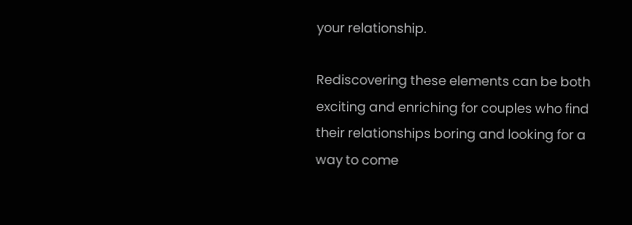your relationship.

Rediscovering these elements can be both exciting and enriching for couples who find their relationships boring and looking for a way to come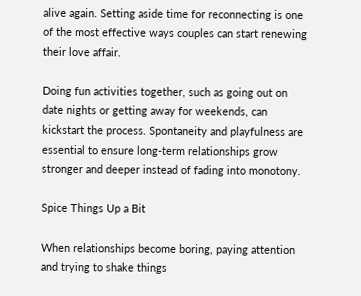alive again. Setting aside time for reconnecting is one of the most effective ways couples can start renewing their love affair.

Doing fun activities together, such as going out on date nights or getting away for weekends, can kickstart the process. Spontaneity and playfulness are essential to ensure long-term relationships grow stronger and deeper instead of fading into monotony.

Spice Things Up a Bit

When relationships become boring, paying attention and trying to shake things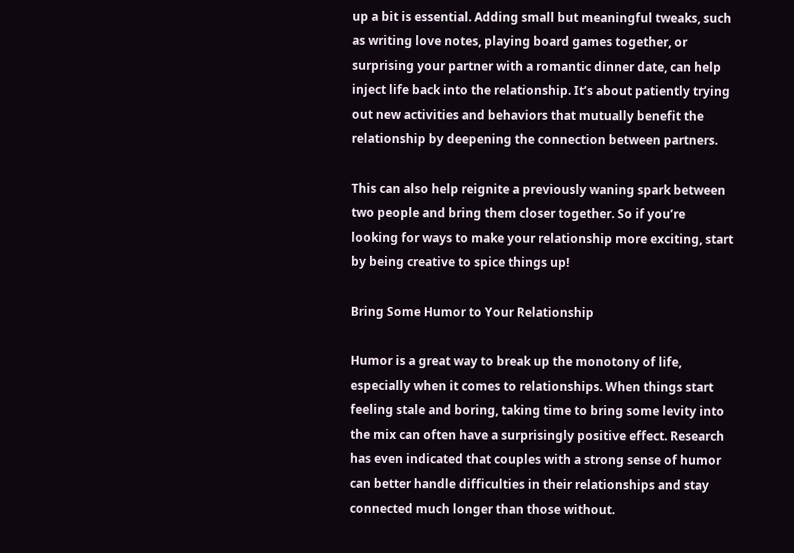up a bit is essential. Adding small but meaningful tweaks, such as writing love notes, playing board games together, or surprising your partner with a romantic dinner date, can help inject life back into the relationship. It’s about patiently trying out new activities and behaviors that mutually benefit the relationship by deepening the connection between partners.

This can also help reignite a previously waning spark between two people and bring them closer together. So if you’re looking for ways to make your relationship more exciting, start by being creative to spice things up!

Bring Some Humor to Your Relationship

Humor is a great way to break up the monotony of life, especially when it comes to relationships. When things start feeling stale and boring, taking time to bring some levity into the mix can often have a surprisingly positive effect. Research has even indicated that couples with a strong sense of humor can better handle difficulties in their relationships and stay connected much longer than those without.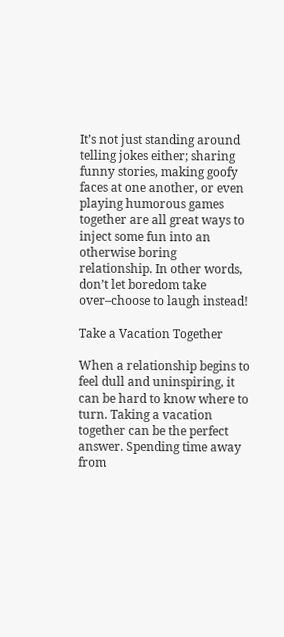It’s not just standing around telling jokes either; sharing funny stories, making goofy faces at one another, or even playing humorous games together are all great ways to inject some fun into an otherwise boring relationship. In other words, don’t let boredom take over–choose to laugh instead!

Take a Vacation Together

When a relationship begins to feel dull and uninspiring, it can be hard to know where to turn. Taking a vacation together can be the perfect answer. Spending time away from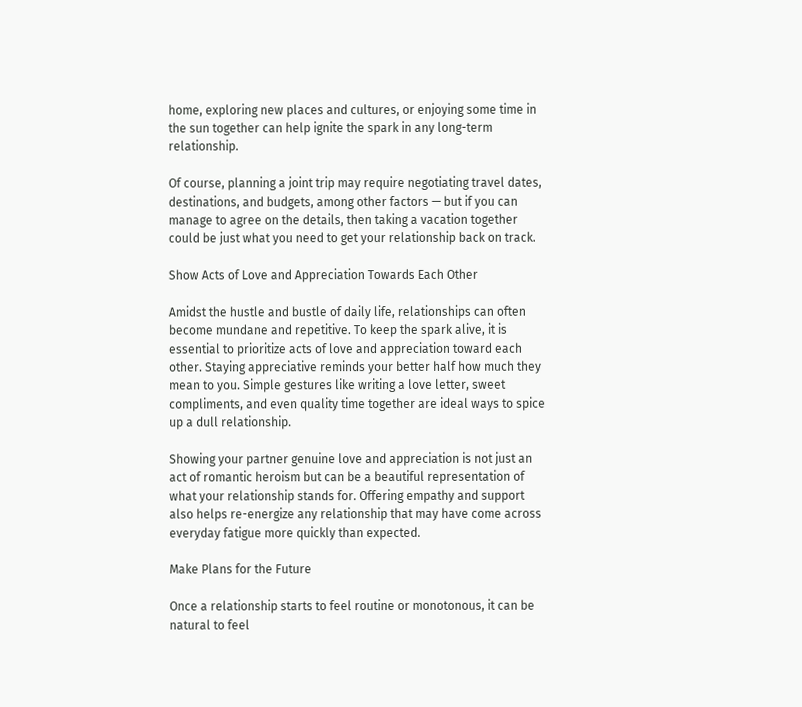home, exploring new places and cultures, or enjoying some time in the sun together can help ignite the spark in any long-term relationship.

Of course, planning a joint trip may require negotiating travel dates, destinations, and budgets, among other factors — but if you can manage to agree on the details, then taking a vacation together could be just what you need to get your relationship back on track.

Show Acts of Love and Appreciation Towards Each Other

Amidst the hustle and bustle of daily life, relationships can often become mundane and repetitive. To keep the spark alive, it is essential to prioritize acts of love and appreciation toward each other. Staying appreciative reminds your better half how much they mean to you. Simple gestures like writing a love letter, sweet compliments, and even quality time together are ideal ways to spice up a dull relationship.

Showing your partner genuine love and appreciation is not just an act of romantic heroism but can be a beautiful representation of what your relationship stands for. Offering empathy and support also helps re-energize any relationship that may have come across everyday fatigue more quickly than expected.

Make Plans for the Future

Once a relationship starts to feel routine or monotonous, it can be natural to feel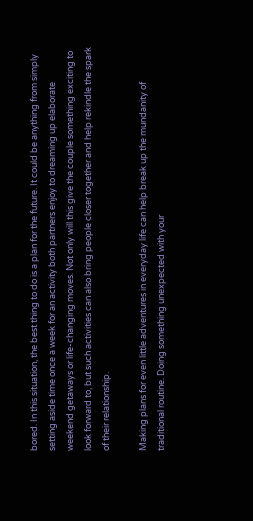bored. In this situation, the best thing to do is a plan for the future. It could be anything from simply setting aside time once a week for an activity both partners enjoy to dreaming up elaborate weekend getaways or life-changing moves. Not only will this give the couple something exciting to look forward to, but such activities can also bring people closer together and help rekindle the spark of their relationship.

Making plans for even little adventures in everyday life can help break up the mundanity of traditional routine. Doing something unexpected with your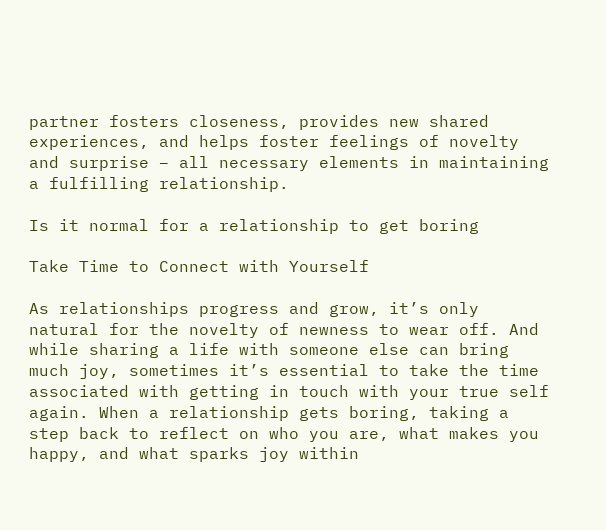partner fosters closeness, provides new shared experiences, and helps foster feelings of novelty and surprise – all necessary elements in maintaining a fulfilling relationship.

Is it normal for a relationship to get boring

Take Time to Connect with Yourself

As relationships progress and grow, it’s only natural for the novelty of newness to wear off. And while sharing a life with someone else can bring much joy, sometimes it’s essential to take the time associated with getting in touch with your true self again. When a relationship gets boring, taking a step back to reflect on who you are, what makes you happy, and what sparks joy within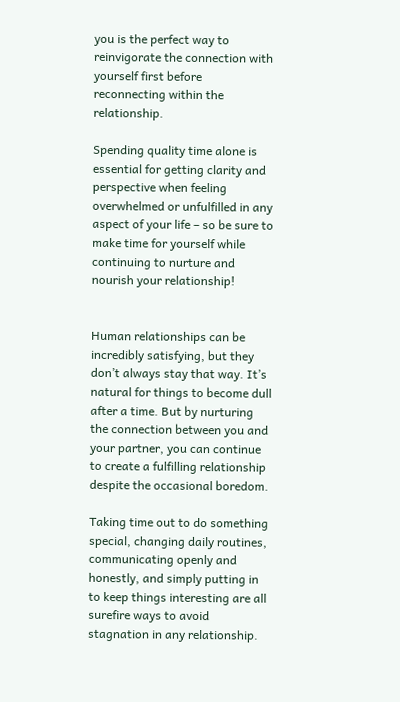you is the perfect way to reinvigorate the connection with yourself first before reconnecting within the relationship.

Spending quality time alone is essential for getting clarity and perspective when feeling overwhelmed or unfulfilled in any aspect of your life – so be sure to make time for yourself while continuing to nurture and nourish your relationship!


Human relationships can be incredibly satisfying, but they don’t always stay that way. It’s natural for things to become dull after a time. But by nurturing the connection between you and your partner, you can continue to create a fulfilling relationship despite the occasional boredom.

Taking time out to do something special, changing daily routines, communicating openly and honestly, and simply putting in to keep things interesting are all surefire ways to avoid stagnation in any relationship.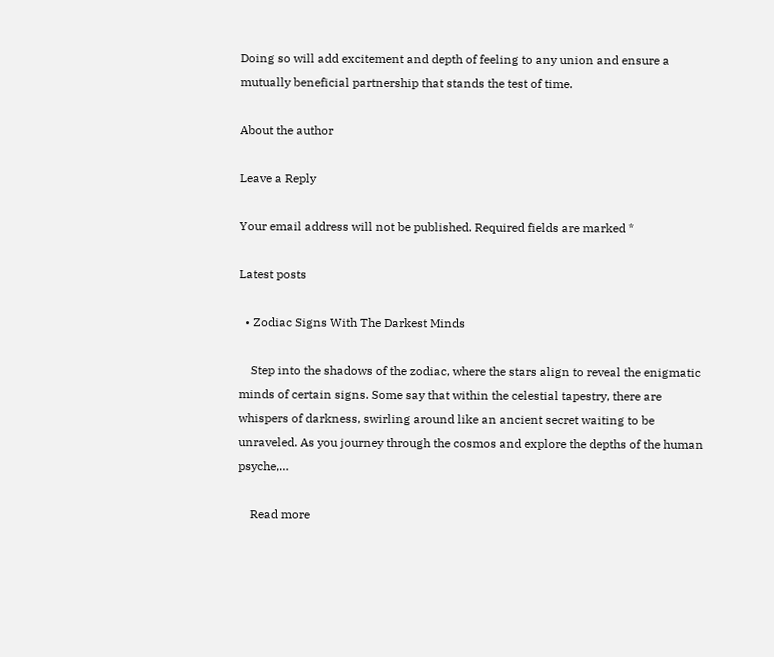Doing so will add excitement and depth of feeling to any union and ensure a mutually beneficial partnership that stands the test of time.

About the author

Leave a Reply

Your email address will not be published. Required fields are marked *

Latest posts

  • Zodiac Signs With The Darkest Minds

    Step into the shadows of the zodiac, where the stars align to reveal the enigmatic minds of certain signs. Some say that within the celestial tapestry, there are whispers of darkness, swirling around like an ancient secret waiting to be unraveled. As you journey through the cosmos and explore the depths of the human psyche,…

    Read more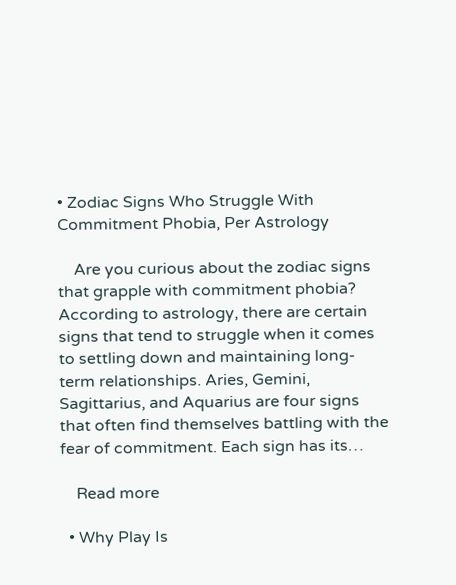• Zodiac Signs Who Struggle With Commitment Phobia, Per Astrology

    Are you curious about the zodiac signs that grapple with commitment phobia? According to astrology, there are certain signs that tend to struggle when it comes to settling down and maintaining long-term relationships. Aries, Gemini, Sagittarius, and Aquarius are four signs that often find themselves battling with the fear of commitment. Each sign has its…

    Read more

  • Why Play Is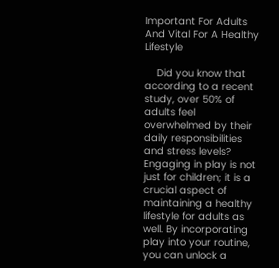Important For Adults And Vital For A Healthy Lifestyle

    Did you know that according to a recent study, over 50% of adults feel overwhelmed by their daily responsibilities and stress levels? Engaging in play is not just for children; it is a crucial aspect of maintaining a healthy lifestyle for adults as well. By incorporating play into your routine, you can unlock a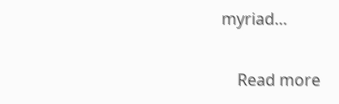myriad…

    Read more